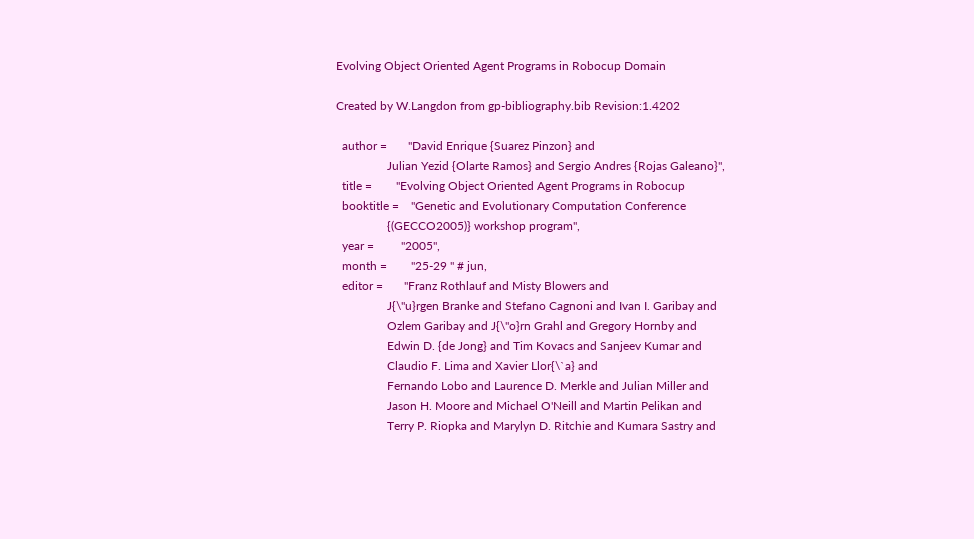Evolving Object Oriented Agent Programs in Robocup Domain

Created by W.Langdon from gp-bibliography.bib Revision:1.4202

  author =       "David Enrique {Suarez Pinzon} and
                 Julian Yezid {Olarte Ramos} and Sergio Andres {Rojas Galeano}",
  title =        "Evolving Object Oriented Agent Programs in Robocup
  booktitle =    "Genetic and Evolutionary Computation Conference
                 {(GECCO2005)} workshop program",
  year =         "2005",
  month =        "25-29 " # jun,
  editor =       "Franz Rothlauf and Misty Blowers and
                 J{\"u}rgen Branke and Stefano Cagnoni and Ivan I. Garibay and
                 Ozlem Garibay and J{\"o}rn Grahl and Gregory Hornby and
                 Edwin D. {de Jong} and Tim Kovacs and Sanjeev Kumar and
                 Claudio F. Lima and Xavier Llor{\`a} and
                 Fernando Lobo and Laurence D. Merkle and Julian Miller and
                 Jason H. Moore and Michael O'Neill and Martin Pelikan and
                 Terry P. Riopka and Marylyn D. Ritchie and Kumara Sastry and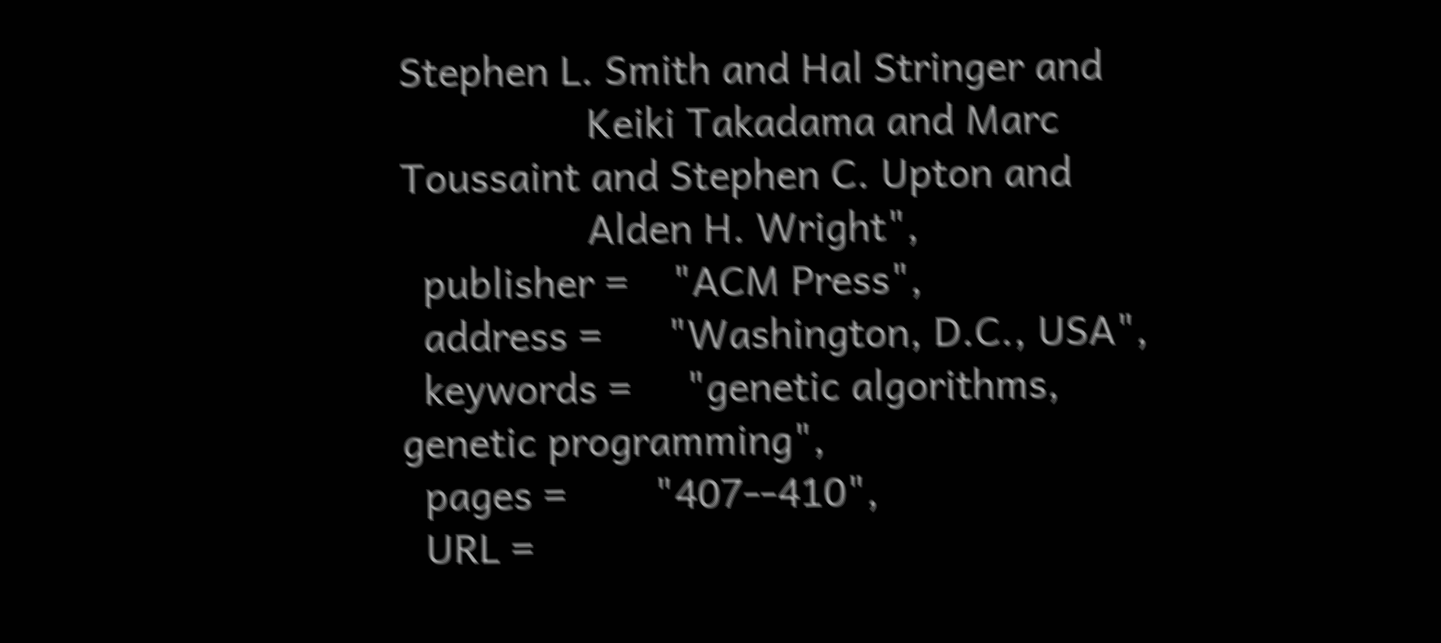Stephen L. Smith and Hal Stringer and
                 Keiki Takadama and Marc Toussaint and Stephen C. Upton and
                 Alden H. Wright",
  publisher =    "ACM Press",
  address =      "Washington, D.C., USA",
  keywords =     "genetic algorithms, genetic programming",
  pages =        "407--410",
  URL =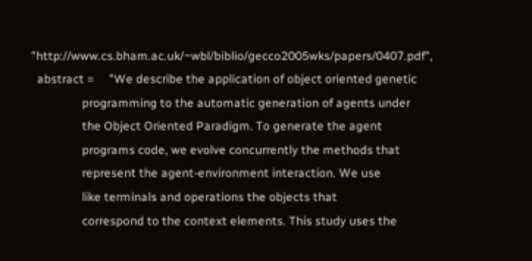"http://www.cs.bham.ac.uk/~wbl/biblio/gecco2005wks/papers/0407.pdf",
  abstract =     "We describe the application of object oriented genetic
                 programming to the automatic generation of agents under
                 the Object Oriented Paradigm. To generate the agent
                 programs code, we evolve concurrently the methods that
                 represent the agent-environment interaction. We use
                 like terminals and operations the objects that
                 correspond to the context elements. This study uses the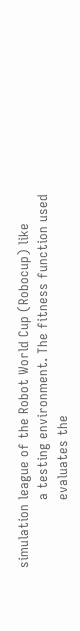simulation league of the Robot World Cup (Robocup) like
                 a testing environment. The fitness function used
                 evaluates the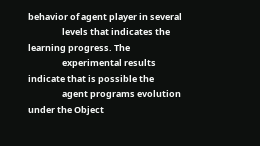behavior of agent player in several
                 levels that indicates the learning progress. The
                 experimental results indicate that is possible the
                 agent programs evolution under the Object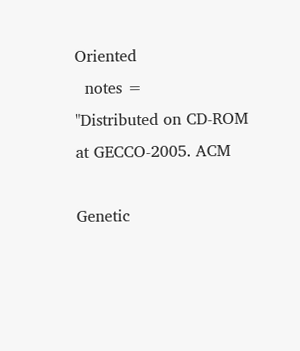Oriented
  notes =        "Distributed on CD-ROM at GECCO-2005. ACM

Genetic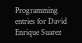Programming entries for David Enrique Suarez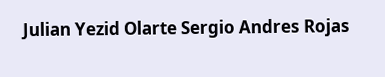Julian Yezid Olarte Sergio Andres Rojas